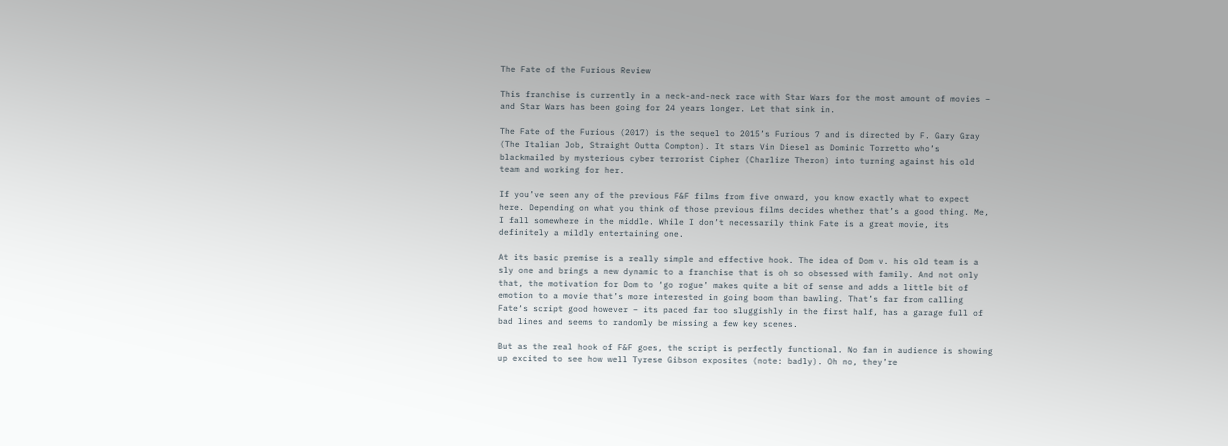The Fate of the Furious Review

This franchise is currently in a neck-and-neck race with Star Wars for the most amount of movies – and Star Wars has been going for 24 years longer. Let that sink in.

The Fate of the Furious (2017) is the sequel to 2015’s Furious 7 and is directed by F. Gary Gray (The Italian Job, Straight Outta Compton). It stars Vin Diesel as Dominic Torretto who’s blackmailed by mysterious cyber terrorist Cipher (Charlize Theron) into turning against his old team and working for her.

If you’ve seen any of the previous F&F films from five onward, you know exactly what to expect here. Depending on what you think of those previous films decides whether that’s a good thing. Me, I fall somewhere in the middle. While I don’t necessarily think Fate is a great movie, its definitely a mildly entertaining one.

At its basic premise is a really simple and effective hook. The idea of Dom v. his old team is a sly one and brings a new dynamic to a franchise that is oh so obsessed with family. And not only that, the motivation for Dom to ‘go rogue’ makes quite a bit of sense and adds a little bit of emotion to a movie that’s more interested in going boom than bawling. That’s far from calling Fate‘s script good however – its paced far too sluggishly in the first half, has a garage full of bad lines and seems to randomly be missing a few key scenes.

But as the real hook of F&F goes, the script is perfectly functional. No fan in audience is showing up excited to see how well Tyrese Gibson exposites (note: badly). Oh no, they’re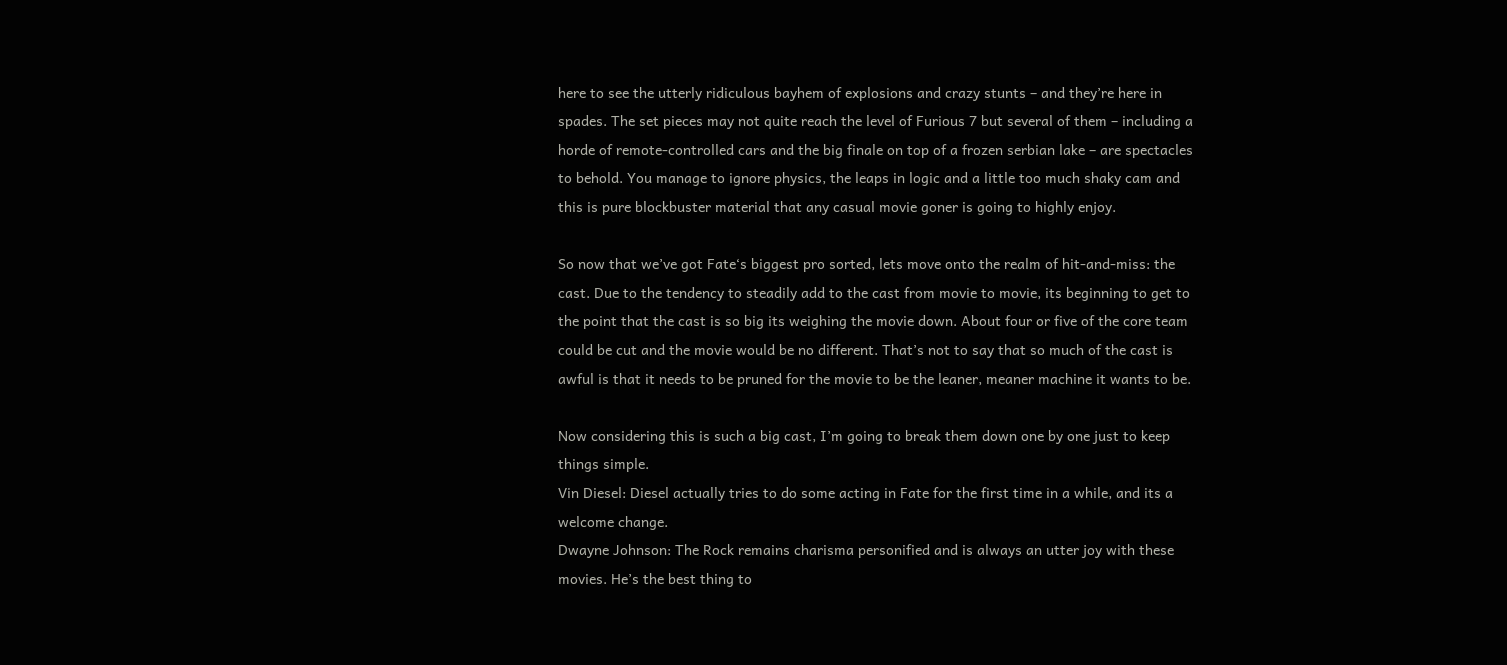here to see the utterly ridiculous bayhem of explosions and crazy stunts – and they’re here in spades. The set pieces may not quite reach the level of Furious 7 but several of them – including a horde of remote-controlled cars and the big finale on top of a frozen serbian lake – are spectacles to behold. You manage to ignore physics, the leaps in logic and a little too much shaky cam and this is pure blockbuster material that any casual movie goner is going to highly enjoy.

So now that we’ve got Fate‘s biggest pro sorted, lets move onto the realm of hit-and-miss: the cast. Due to the tendency to steadily add to the cast from movie to movie, its beginning to get to the point that the cast is so big its weighing the movie down. About four or five of the core team could be cut and the movie would be no different. That’s not to say that so much of the cast is awful is that it needs to be pruned for the movie to be the leaner, meaner machine it wants to be.

Now considering this is such a big cast, I’m going to break them down one by one just to keep things simple.
Vin Diesel: Diesel actually tries to do some acting in Fate for the first time in a while, and its a welcome change.
Dwayne Johnson: The Rock remains charisma personified and is always an utter joy with these movies. He’s the best thing to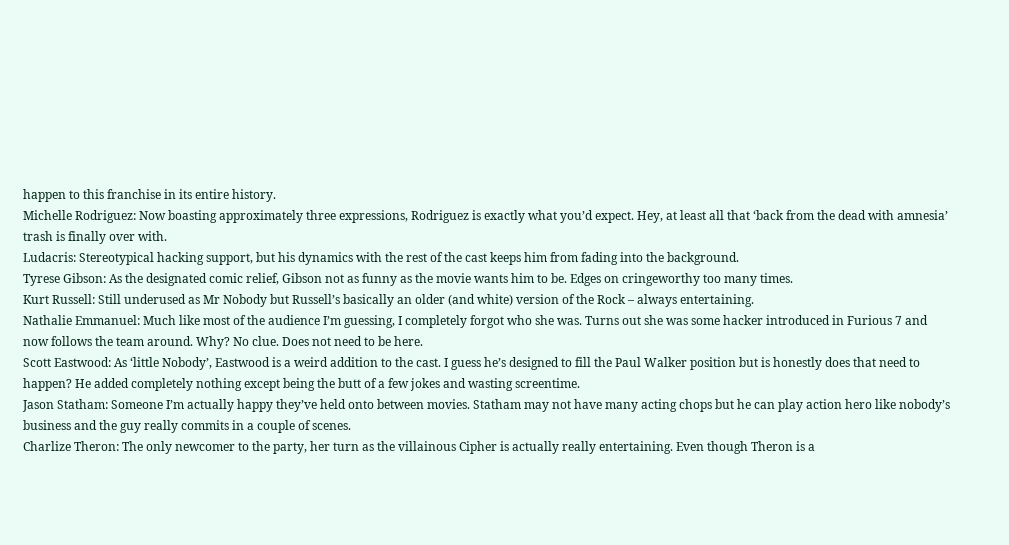happen to this franchise in its entire history.
Michelle Rodriguez: Now boasting approximately three expressions, Rodriguez is exactly what you’d expect. Hey, at least all that ‘back from the dead with amnesia’ trash is finally over with.
Ludacris: Stereotypical hacking support, but his dynamics with the rest of the cast keeps him from fading into the background.
Tyrese Gibson: As the designated comic relief, Gibson not as funny as the movie wants him to be. Edges on cringeworthy too many times.
Kurt Russell: Still underused as Mr Nobody but Russell’s basically an older (and white) version of the Rock – always entertaining.
Nathalie Emmanuel: Much like most of the audience I’m guessing, I completely forgot who she was. Turns out she was some hacker introduced in Furious 7 and now follows the team around. Why? No clue. Does not need to be here.
Scott Eastwood: As ‘little Nobody’, Eastwood is a weird addition to the cast. I guess he’s designed to fill the Paul Walker position but is honestly does that need to happen? He added completely nothing except being the butt of a few jokes and wasting screentime.
Jason Statham: Someone I’m actually happy they’ve held onto between movies. Statham may not have many acting chops but he can play action hero like nobody’s business and the guy really commits in a couple of scenes.
Charlize Theron: The only newcomer to the party, her turn as the villainous Cipher is actually really entertaining. Even though Theron is a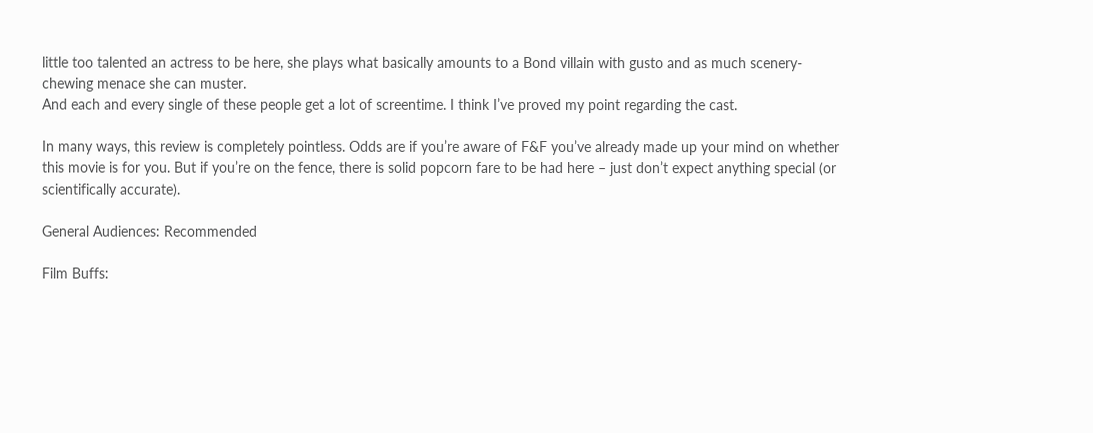little too talented an actress to be here, she plays what basically amounts to a Bond villain with gusto and as much scenery-chewing menace she can muster.
And each and every single of these people get a lot of screentime. I think I’ve proved my point regarding the cast.

In many ways, this review is completely pointless. Odds are if you’re aware of F&F you’ve already made up your mind on whether this movie is for you. But if you’re on the fence, there is solid popcorn fare to be had here – just don’t expect anything special (or scientifically accurate).

General Audiences: Recommended

Film Buffs: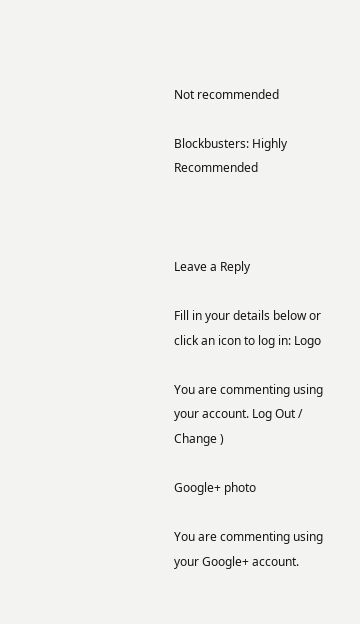Not recommended

Blockbusters: Highly Recommended



Leave a Reply

Fill in your details below or click an icon to log in: Logo

You are commenting using your account. Log Out /  Change )

Google+ photo

You are commenting using your Google+ account.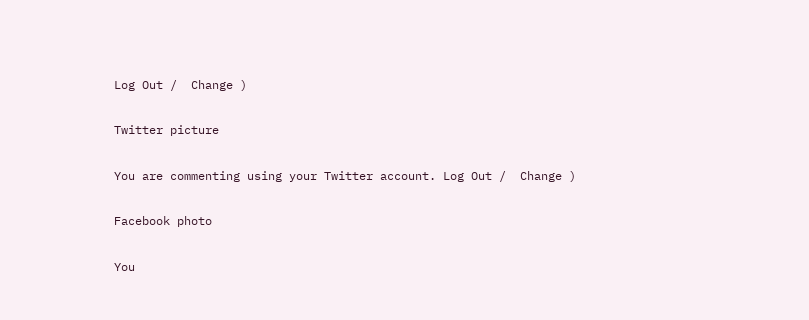Log Out /  Change )

Twitter picture

You are commenting using your Twitter account. Log Out /  Change )

Facebook photo

You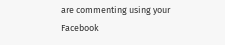are commenting using your Facebook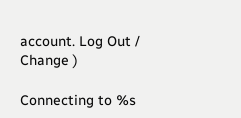account. Log Out /  Change )

Connecting to %s